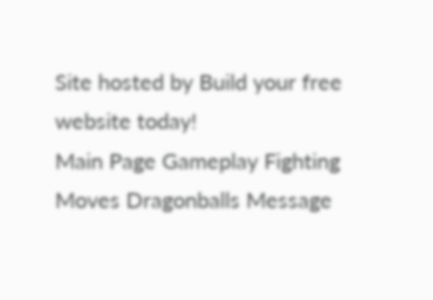Site hosted by Build your free website today!
Main Page Gameplay Fighting Moves Dragonballs Message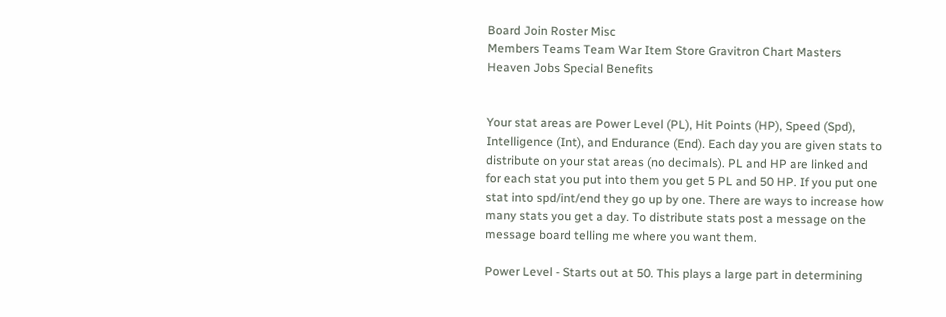Board Join Roster Misc
Members Teams Team War Item Store Gravitron Chart Masters Heaven Jobs Special Benefits


Your stat areas are Power Level (PL), Hit Points (HP), Speed (Spd), Intelligence (Int), and Endurance (End). Each day you are given stats to distribute on your stat areas (no decimals). PL and HP are linked and for each stat you put into them you get 5 PL and 50 HP. If you put one stat into spd/int/end they go up by one. There are ways to increase how many stats you get a day. To distribute stats post a message on the message board telling me where you want them.

Power Level - Starts out at 50. This plays a large part in determining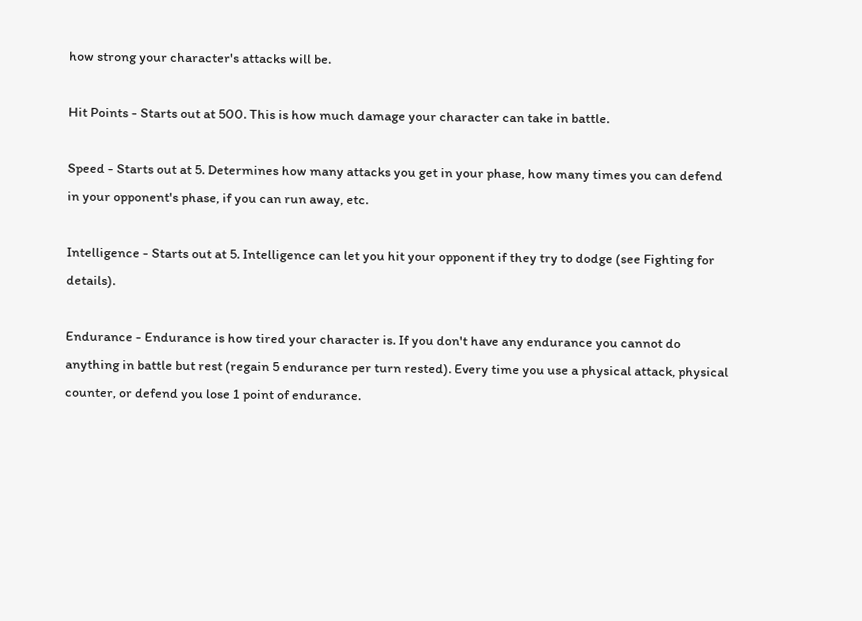how strong your character's attacks will be.

Hit Points - Starts out at 500. This is how much damage your character can take in battle.

Speed - Starts out at 5. Determines how many attacks you get in your phase, how many times you can defend in your opponent's phase, if you can run away, etc.

Intelligence - Starts out at 5. Intelligence can let you hit your opponent if they try to dodge (see Fighting for details).

Endurance - Endurance is how tired your character is. If you don't have any endurance you cannot do anything in battle but rest (regain 5 endurance per turn rested). Every time you use a physical attack, physical counter, or defend you lose 1 point of endurance.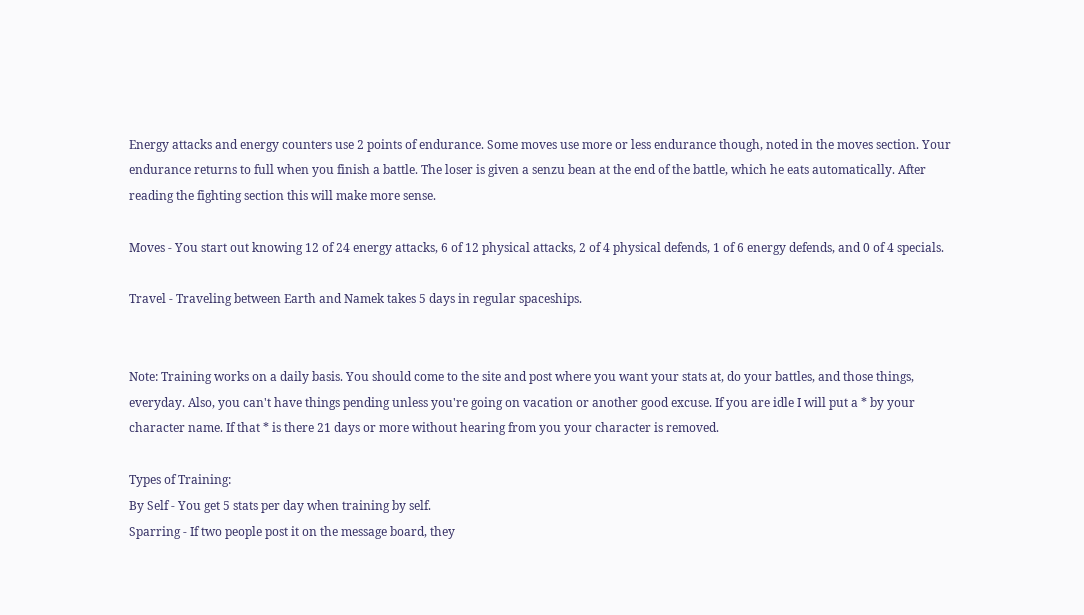Energy attacks and energy counters use 2 points of endurance. Some moves use more or less endurance though, noted in the moves section. Your endurance returns to full when you finish a battle. The loser is given a senzu bean at the end of the battle, which he eats automatically. After reading the fighting section this will make more sense.

Moves - You start out knowing 12 of 24 energy attacks, 6 of 12 physical attacks, 2 of 4 physical defends, 1 of 6 energy defends, and 0 of 4 specials.

Travel - Traveling between Earth and Namek takes 5 days in regular spaceships.


Note: Training works on a daily basis. You should come to the site and post where you want your stats at, do your battles, and those things, everyday. Also, you can't have things pending unless you're going on vacation or another good excuse. If you are idle I will put a * by your character name. If that * is there 21 days or more without hearing from you your character is removed.

Types of Training:
By Self - You get 5 stats per day when training by self.
Sparring - If two people post it on the message board, they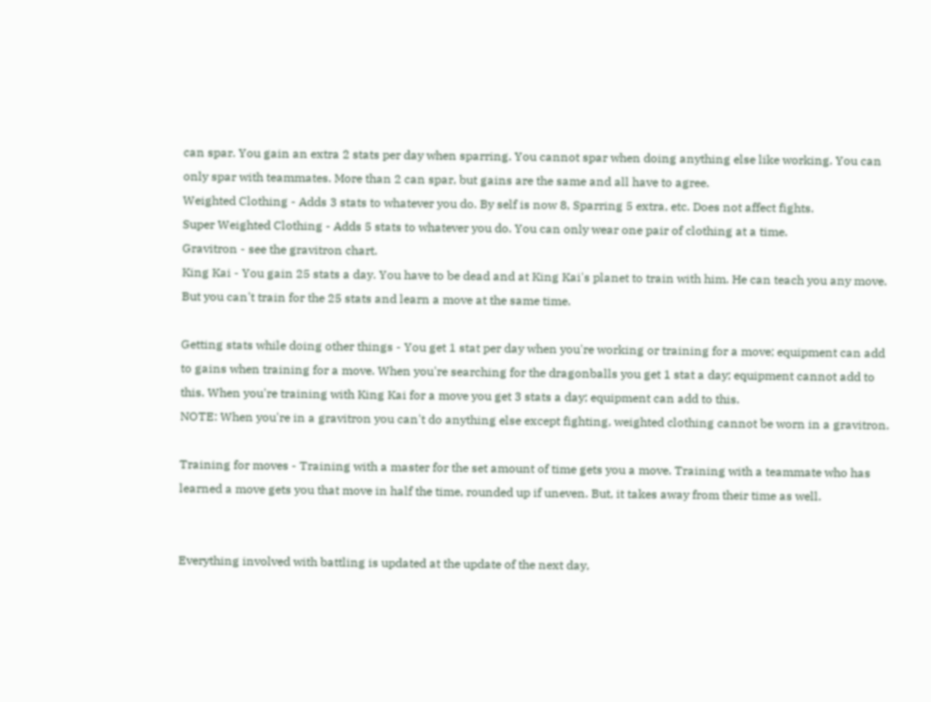can spar. You gain an extra 2 stats per day when sparring. You cannot spar when doing anything else like working. You can only spar with teammates. More than 2 can spar, but gains are the same and all have to agree.
Weighted Clothing - Adds 3 stats to whatever you do. By self is now 8, Sparring 5 extra, etc. Does not affect fights.
Super Weighted Clothing - Adds 5 stats to whatever you do. You can only wear one pair of clothing at a time.
Gravitron - see the gravitron chart.
King Kai - You gain 25 stats a day. You have to be dead and at King Kai's planet to train with him. He can teach you any move. But you can't train for the 25 stats and learn a move at the same time.

Getting stats while doing other things - You get 1 stat per day when you're working or training for a move; equipment can add to gains when training for a move. When you're searching for the dragonballs you get 1 stat a day; equipment cannot add to this. When you're training with King Kai for a move you get 3 stats a day; equipment can add to this.
NOTE: When you're in a gravitron you can't do anything else except fighting, weighted clothing cannot be worn in a gravitron.

Training for moves - Training with a master for the set amount of time gets you a move. Training with a teammate who has learned a move gets you that move in half the time, rounded up if uneven. But, it takes away from their time as well.


Everything involved with battling is updated at the update of the next day,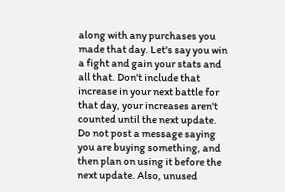along with any purchases you made that day. Let's say you win a fight and gain your stats and all that. Don't include that increase in your next battle for that day, your increases aren't counted until the next update. Do not post a message saying you are buying something, and then plan on using it before the next update. Also, unused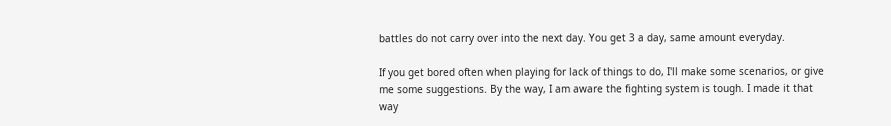battles do not carry over into the next day. You get 3 a day, same amount everyday.

If you get bored often when playing for lack of things to do, I'll make some scenarios, or give me some suggestions. By the way, I am aware the fighting system is tough. I made it that way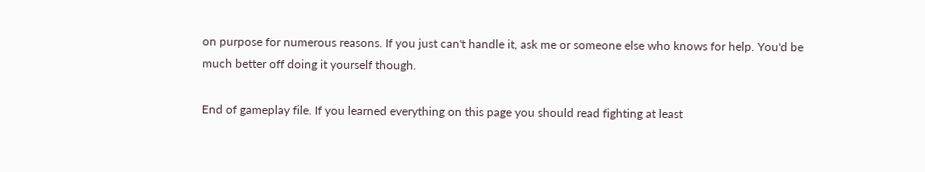on purpose for numerous reasons. If you just can't handle it, ask me or someone else who knows for help. You'd be much better off doing it yourself though.

End of gameplay file. If you learned everything on this page you should read fighting at least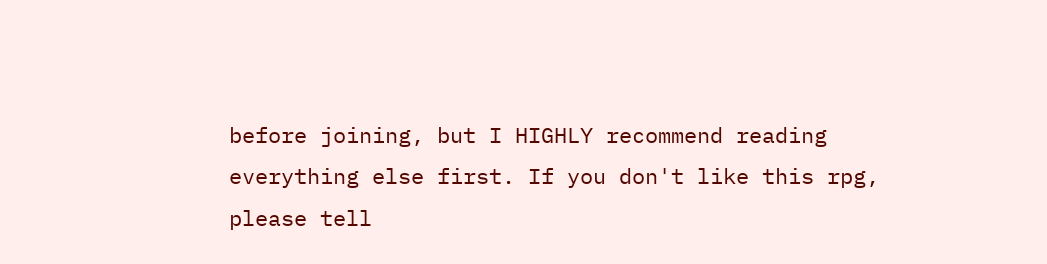before joining, but I HIGHLY recommend reading everything else first. If you don't like this rpg, please tell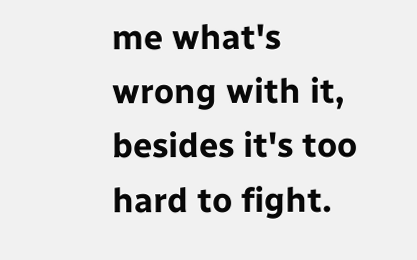me what's wrong with it, besides it's too hard to fight.